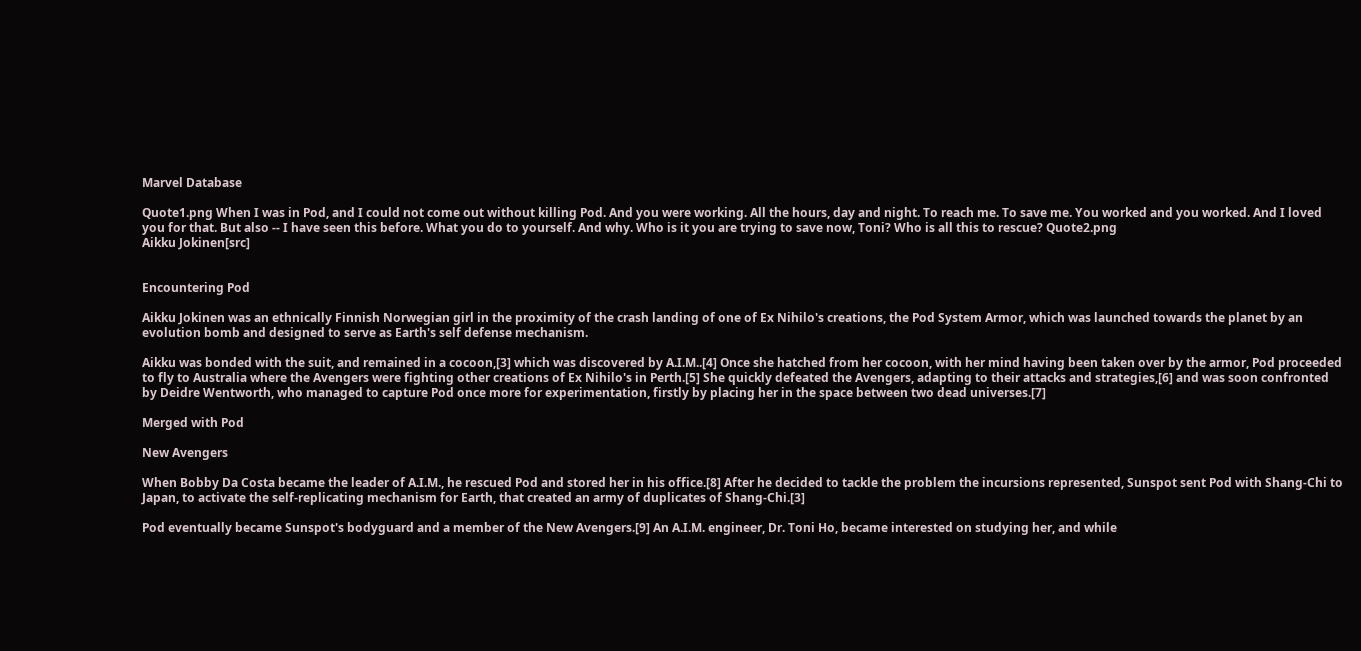Marvel Database

Quote1.png When I was in Pod, and I could not come out without killing Pod. And you were working. All the hours, day and night. To reach me. To save me. You worked and you worked. And I loved you for that. But also -- I have seen this before. What you do to yourself. And why. Who is it you are trying to save now, Toni? Who is all this to rescue? Quote2.png
Aikku Jokinen[src]


Encountering Pod

Aikku Jokinen was an ethnically Finnish Norwegian girl in the proximity of the crash landing of one of Ex Nihilo's creations, the Pod System Armor, which was launched towards the planet by an evolution bomb and designed to serve as Earth's self defense mechanism.

Aikku was bonded with the suit, and remained in a cocoon,[3] which was discovered by A.I.M..[4] Once she hatched from her cocoon, with her mind having been taken over by the armor, Pod proceeded to fly to Australia where the Avengers were fighting other creations of Ex Nihilo's in Perth.[5] She quickly defeated the Avengers, adapting to their attacks and strategies,[6] and was soon confronted by Deidre Wentworth, who managed to capture Pod once more for experimentation, firstly by placing her in the space between two dead universes.[7]

Merged with Pod

New Avengers

When Bobby Da Costa became the leader of A.I.M., he rescued Pod and stored her in his office.[8] After he decided to tackle the problem the incursions represented, Sunspot sent Pod with Shang-Chi to Japan, to activate the self-replicating mechanism for Earth, that created an army of duplicates of Shang-Chi.[3]

Pod eventually became Sunspot's bodyguard and a member of the New Avengers.[9] An A.I.M. engineer, Dr. Toni Ho, became interested on studying her, and while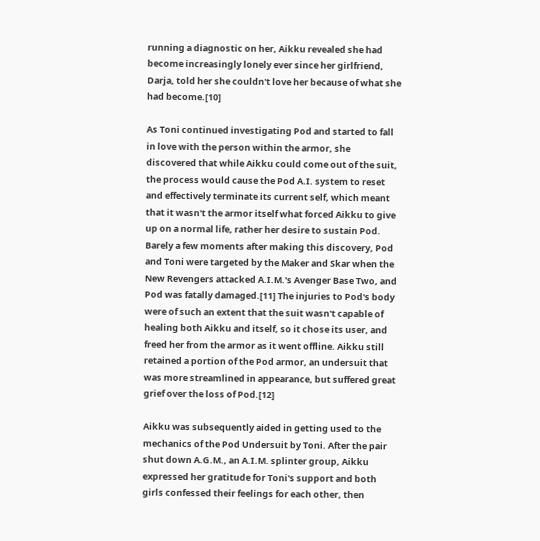running a diagnostic on her, Aikku revealed she had become increasingly lonely ever since her girlfriend, Darja, told her she couldn't love her because of what she had become.[10]

As Toni continued investigating Pod and started to fall in love with the person within the armor, she discovered that while Aikku could come out of the suit, the process would cause the Pod A.I. system to reset and effectively terminate its current self, which meant that it wasn't the armor itself what forced Aikku to give up on a normal life, rather her desire to sustain Pod. Barely a few moments after making this discovery, Pod and Toni were targeted by the Maker and Skar when the New Revengers attacked A.I.M.'s Avenger Base Two, and Pod was fatally damaged.[11] The injuries to Pod's body were of such an extent that the suit wasn't capable of healing both Aikku and itself, so it chose its user, and freed her from the armor as it went offline. Aikku still retained a portion of the Pod armor, an undersuit that was more streamlined in appearance, but suffered great grief over the loss of Pod.[12]

Aikku was subsequently aided in getting used to the mechanics of the Pod Undersuit by Toni. After the pair shut down A.G.M., an A.I.M. splinter group, Aikku expressed her gratitude for Toni's support and both girls confessed their feelings for each other, then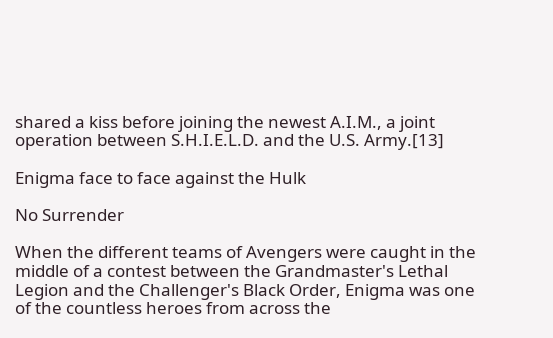shared a kiss before joining the newest A.I.M., a joint operation between S.H.I.E.L.D. and the U.S. Army.[13]

Enigma face to face against the Hulk

No Surrender

When the different teams of Avengers were caught in the middle of a contest between the Grandmaster's Lethal Legion and the Challenger's Black Order, Enigma was one of the countless heroes from across the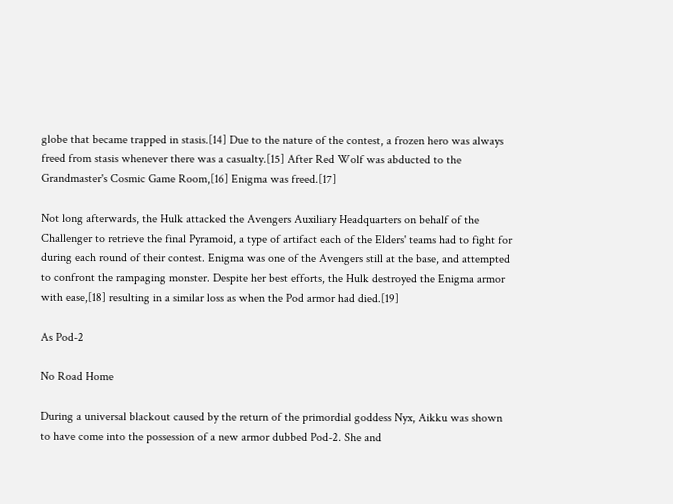globe that became trapped in stasis.[14] Due to the nature of the contest, a frozen hero was always freed from stasis whenever there was a casualty.[15] After Red Wolf was abducted to the Grandmaster's Cosmic Game Room,[16] Enigma was freed.[17]

Not long afterwards, the Hulk attacked the Avengers Auxiliary Headquarters on behalf of the Challenger to retrieve the final Pyramoid, a type of artifact each of the Elders' teams had to fight for during each round of their contest. Enigma was one of the Avengers still at the base, and attempted to confront the rampaging monster. Despite her best efforts, the Hulk destroyed the Enigma armor with ease,[18] resulting in a similar loss as when the Pod armor had died.[19]

As Pod-2

No Road Home

During a universal blackout caused by the return of the primordial goddess Nyx, Aikku was shown to have come into the possession of a new armor dubbed Pod-2. She and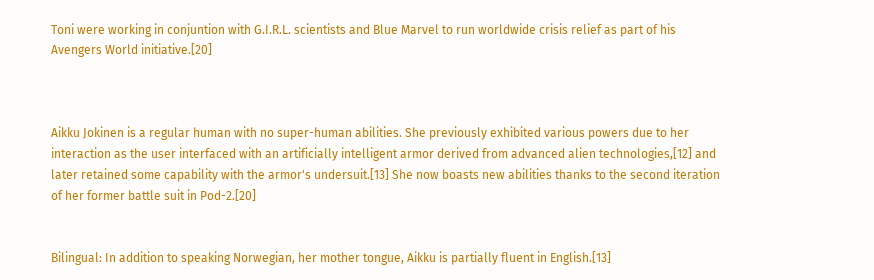Toni were working in conjuntion with G.I.R.L. scientists and Blue Marvel to run worldwide crisis relief as part of his Avengers World initiative.[20]



Aikku Jokinen is a regular human with no super-human abilities. She previously exhibited various powers due to her interaction as the user interfaced with an artificially intelligent armor derived from advanced alien technologies,[12] and later retained some capability with the armor's undersuit.[13] She now boasts new abilities thanks to the second iteration of her former battle suit in Pod-2.[20]


Bilingual: In addition to speaking Norwegian, her mother tongue, Aikku is partially fluent in English.[13]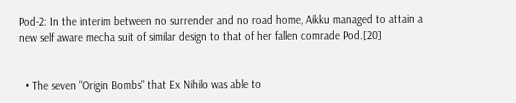Pod-2: In the interim between no surrender and no road home, Aikku managed to attain a new self aware mecha suit of similar design to that of her fallen comrade Pod.[20]


  • The seven "Origin Bombs" that Ex Nihilo was able to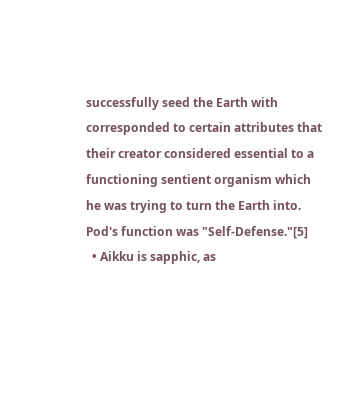successfully seed the Earth with corresponded to certain attributes that their creator considered essential to a functioning sentient organism which he was trying to turn the Earth into. Pod's function was "Self-Defense."[5]
  • Aikku is sapphic, as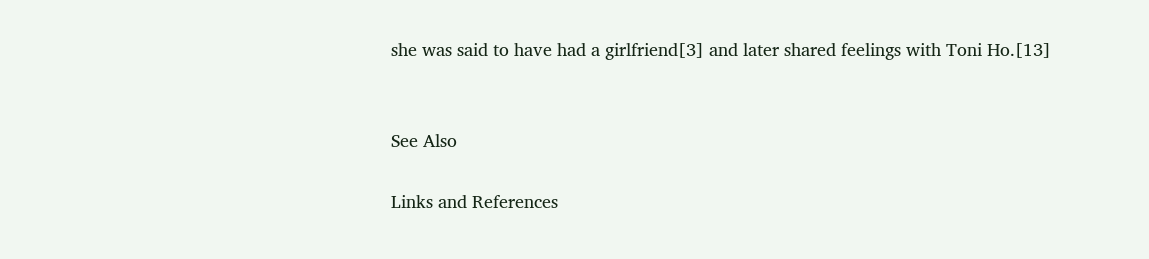she was said to have had a girlfriend[3] and later shared feelings with Toni Ho.[13]


See Also

Links and References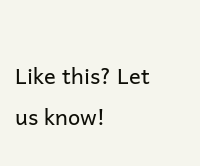Like this? Let us know!